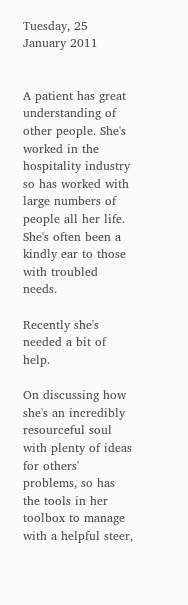Tuesday, 25 January 2011


A patient has great understanding of other people. She's worked in the hospitality industry so has worked with large numbers of people all her life. She's often been a kindly ear to those with troubled needs.

Recently she's needed a bit of help.

On discussing how she's an incredibly resourceful soul with plenty of ideas for others' problems, so has the tools in her toolbox to manage with a helpful steer,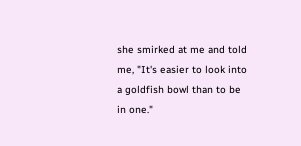she smirked at me and told me, "It's easier to look into a goldfish bowl than to be in one."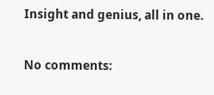Insight and genius, all in one.

No comments: